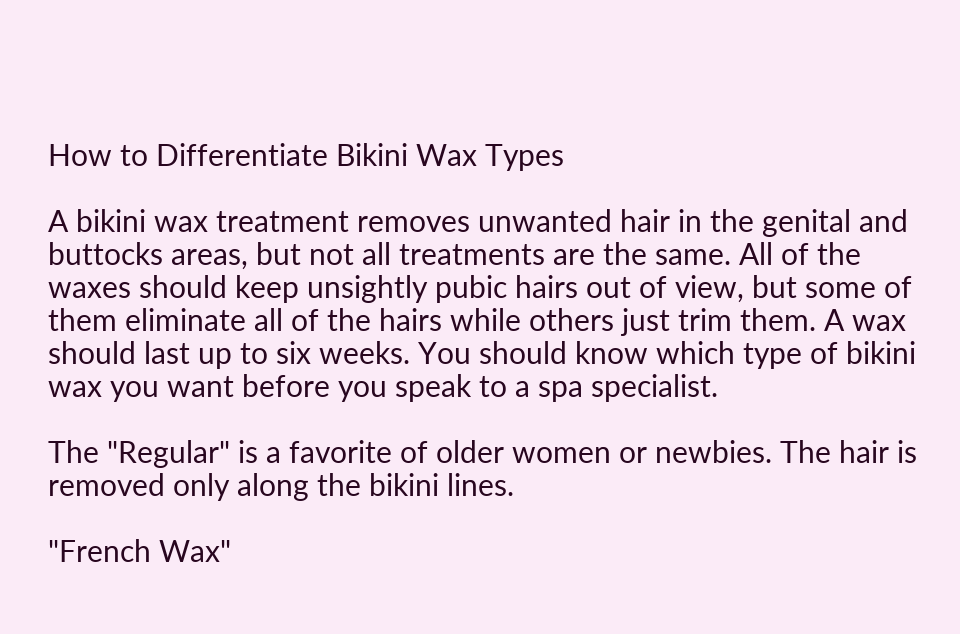How to Differentiate Bikini Wax Types

A bikini wax treatment removes unwanted hair in the genital and buttocks areas, but not all treatments are the same. All of the waxes should keep unsightly pubic hairs out of view, but some of them eliminate all of the hairs while others just trim them. A wax should last up to six weeks. You should know which type of bikini wax you want before you speak to a spa specialist.

The "Regular" is a favorite of older women or newbies. The hair is removed only along the bikini lines.

"French Wax"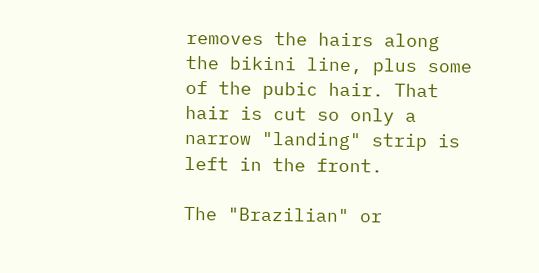removes the hairs along the bikini line, plus some of the pubic hair. That hair is cut so only a narrow "landing" strip is left in the front.

The "Brazilian" or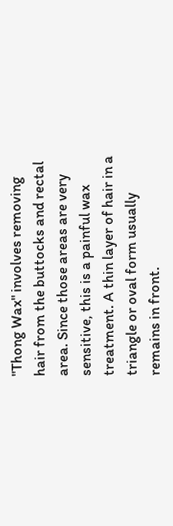"Thong Wax" involves removing hair from the buttocks and rectal area. Since those areas are very sensitive, this is a painful wax treatment. A thin layer of hair in a triangle or oval form usually remains in front.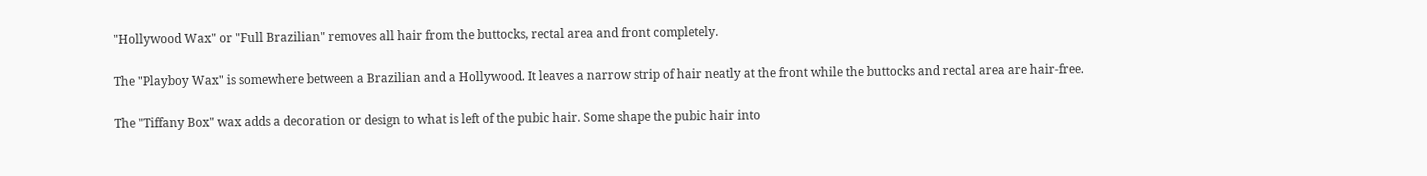"Hollywood Wax" or "Full Brazilian" removes all hair from the buttocks, rectal area and front completely.

The "Playboy Wax" is somewhere between a Brazilian and a Hollywood. It leaves a narrow strip of hair neatly at the front while the buttocks and rectal area are hair-free.

The "Tiffany Box" wax adds a decoration or design to what is left of the pubic hair. Some shape the pubic hair into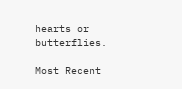hearts or butterflies.

Most Recent